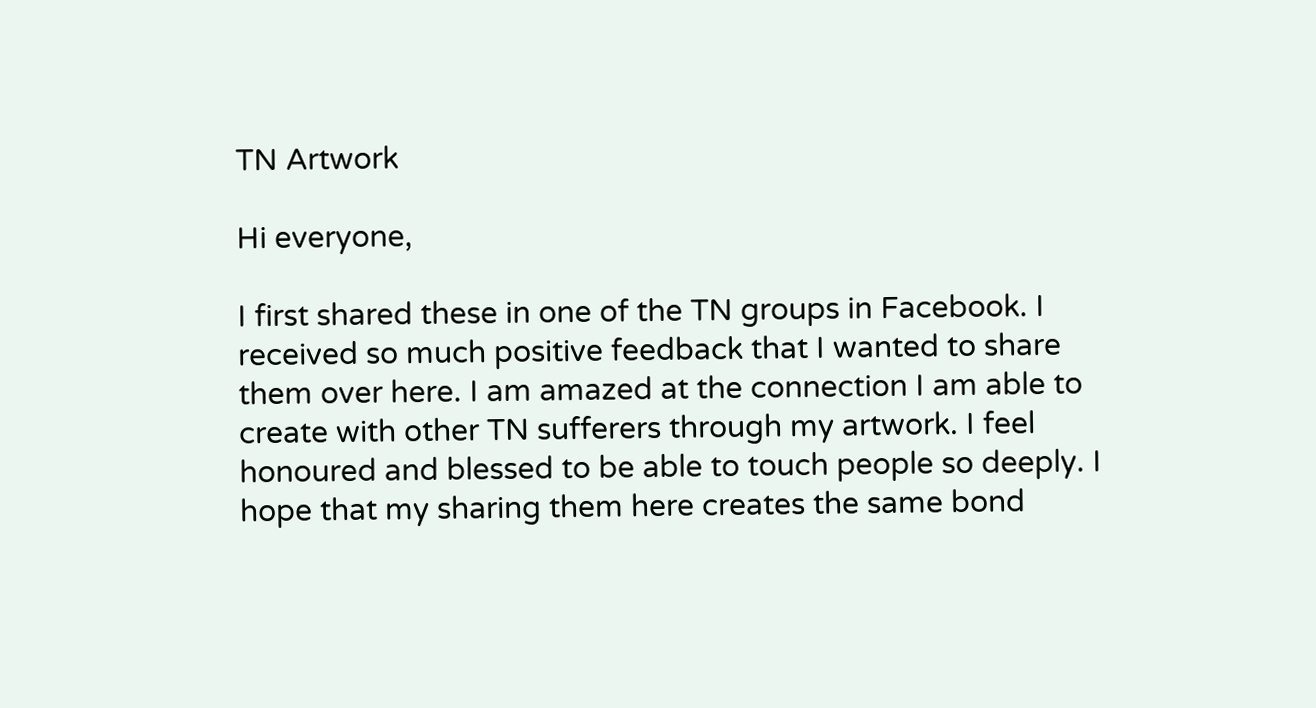TN Artwork

Hi everyone,

I first shared these in one of the TN groups in Facebook. I received so much positive feedback that I wanted to share them over here. I am amazed at the connection I am able to create with other TN sufferers through my artwork. I feel honoured and blessed to be able to touch people so deeply. I hope that my sharing them here creates the same bond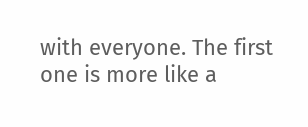with everyone. The first one is more like a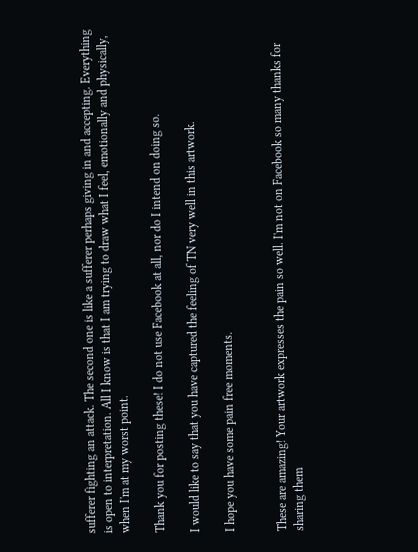sufferer fighting an attack. The second one is like a sufferer perhaps giving in and accepting. Everything is open to interpretation. All I know is that I am trying to draw what I feel, emotionally and physically, when I'm at my worst point.

Thank you for posting these! I do not use Facebook at all, nor do I intend on doing so.

I would like to say that you have captured the feeling of TN very well in this artwork.

I hope you have some pain free moments.


These are amazing! Your artwork expresses the pain so well. I'm not on Facebook so many thanks for sharing them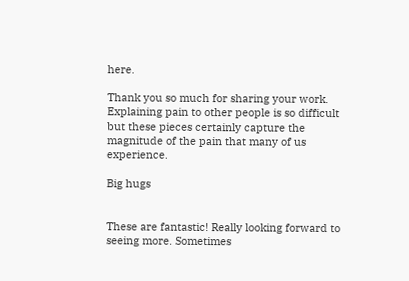here.

Thank you so much for sharing your work. Explaining pain to other people is so difficult but these pieces certainly capture the magnitude of the pain that many of us experience.

Big hugs


These are fantastic! Really looking forward to seeing more. Sometimes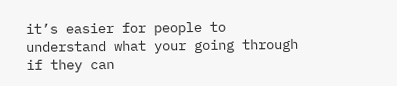it’s easier for people to understand what your going through if they can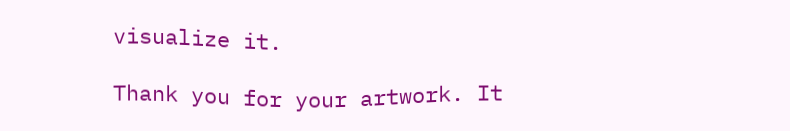visualize it.

Thank you for your artwork. It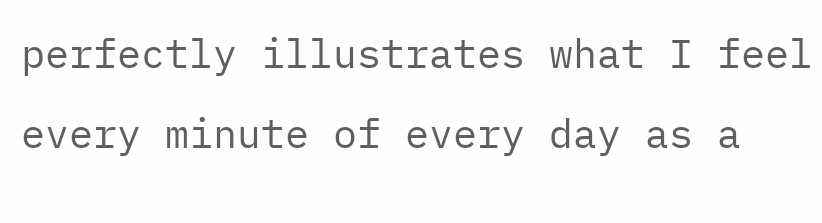perfectly illustrates what I feel every minute of every day as a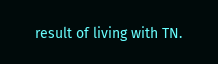result of living with TN.